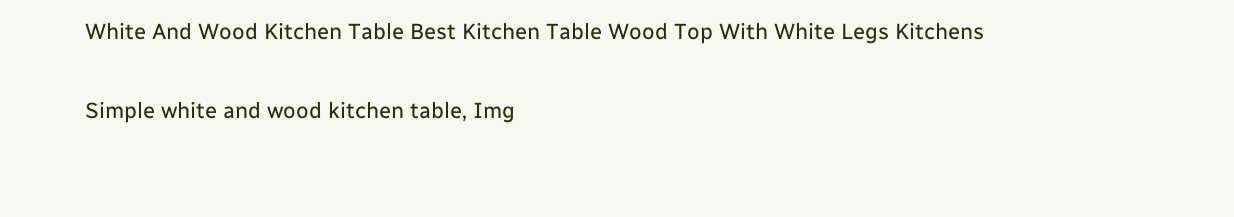White And Wood Kitchen Table Best Kitchen Table Wood Top With White Legs Kitchens

Simple white and wood kitchen table, Img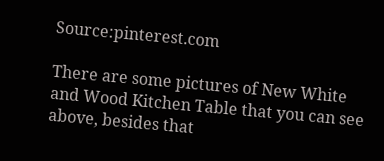Source:pinterest.com

There are some pictures of New White and Wood Kitchen Table that you can see above, besides that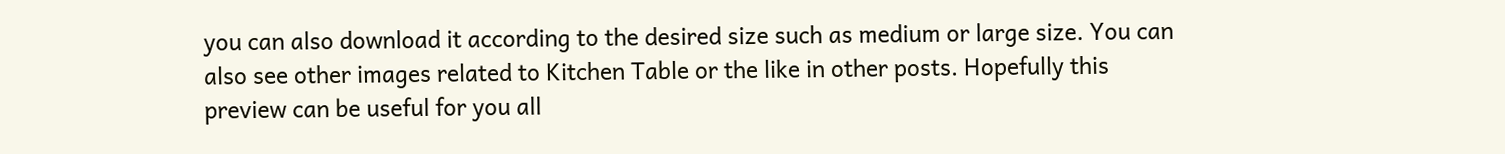you can also download it according to the desired size such as medium or large size. You can also see other images related to Kitchen Table or the like in other posts. Hopefully this preview can be useful for you all